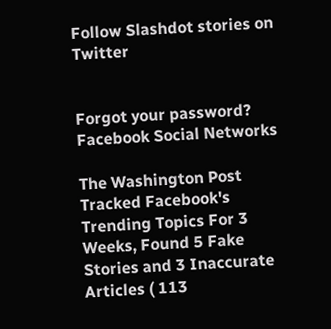Follow Slashdot stories on Twitter


Forgot your password?
Facebook Social Networks

The Washington Post Tracked Facebook's Trending Topics For 3 Weeks, Found 5 Fake Stories and 3 Inaccurate Articles ( 113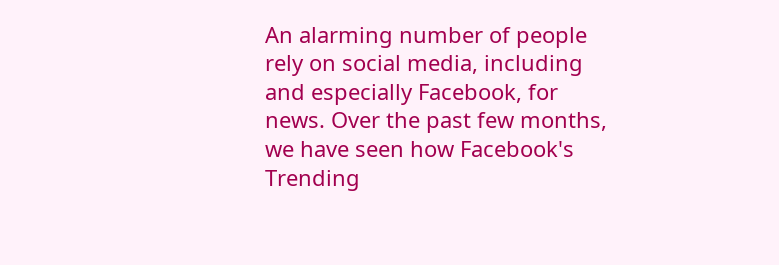An alarming number of people rely on social media, including and especially Facebook, for news. Over the past few months, we have seen how Facebook's Trending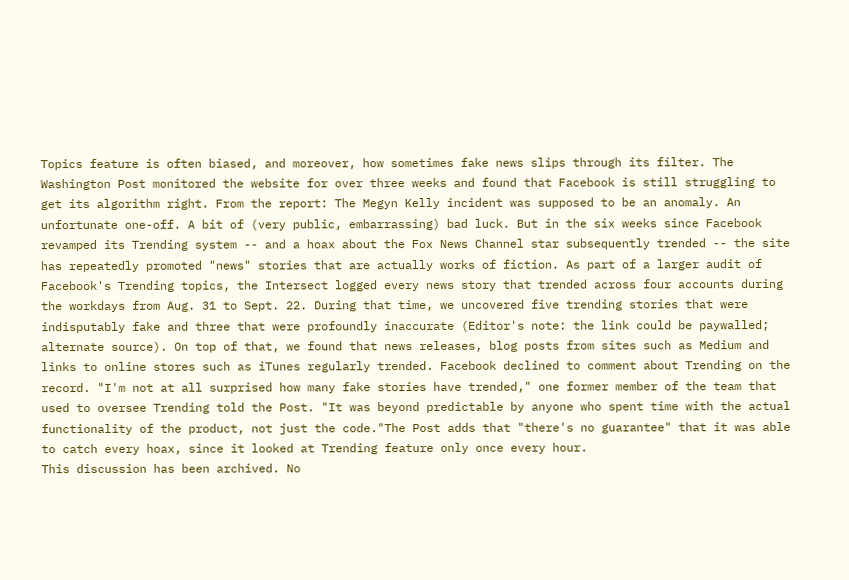Topics feature is often biased, and moreover, how sometimes fake news slips through its filter. The Washington Post monitored the website for over three weeks and found that Facebook is still struggling to get its algorithm right. From the report: The Megyn Kelly incident was supposed to be an anomaly. An unfortunate one-off. A bit of (very public, embarrassing) bad luck. But in the six weeks since Facebook revamped its Trending system -- and a hoax about the Fox News Channel star subsequently trended -- the site has repeatedly promoted "news" stories that are actually works of fiction. As part of a larger audit of Facebook's Trending topics, the Intersect logged every news story that trended across four accounts during the workdays from Aug. 31 to Sept. 22. During that time, we uncovered five trending stories that were indisputably fake and three that were profoundly inaccurate (Editor's note: the link could be paywalled; alternate source). On top of that, we found that news releases, blog posts from sites such as Medium and links to online stores such as iTunes regularly trended. Facebook declined to comment about Trending on the record. "I'm not at all surprised how many fake stories have trended," one former member of the team that used to oversee Trending told the Post. "It was beyond predictable by anyone who spent time with the actual functionality of the product, not just the code."The Post adds that "there's no guarantee" that it was able to catch every hoax, since it looked at Trending feature only once every hour.
This discussion has been archived. No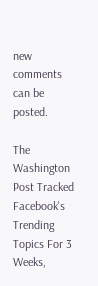new comments can be posted.

The Washington Post Tracked Facebook's Trending Topics For 3 Weeks,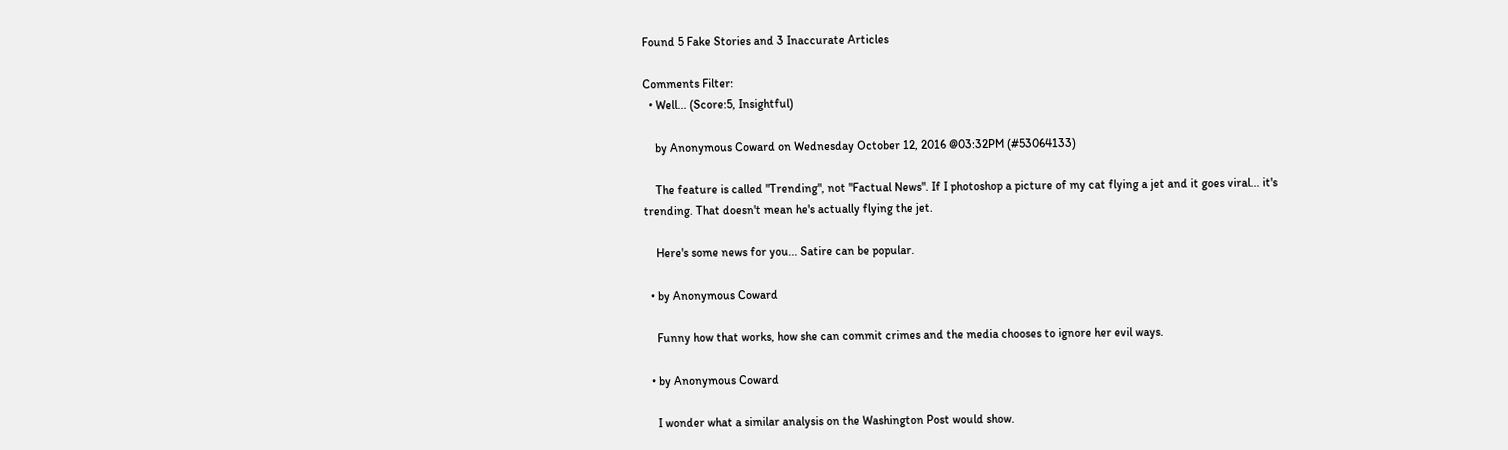Found 5 Fake Stories and 3 Inaccurate Articles

Comments Filter:
  • Well... (Score:5, Insightful)

    by Anonymous Coward on Wednesday October 12, 2016 @03:32PM (#53064133)

    The feature is called "Trending", not "Factual News". If I photoshop a picture of my cat flying a jet and it goes viral... it's trending. That doesn't mean he's actually flying the jet.

    Here's some news for you... Satire can be popular.

  • by Anonymous Coward

    Funny how that works, how she can commit crimes and the media chooses to ignore her evil ways.

  • by Anonymous Coward

    I wonder what a similar analysis on the Washington Post would show.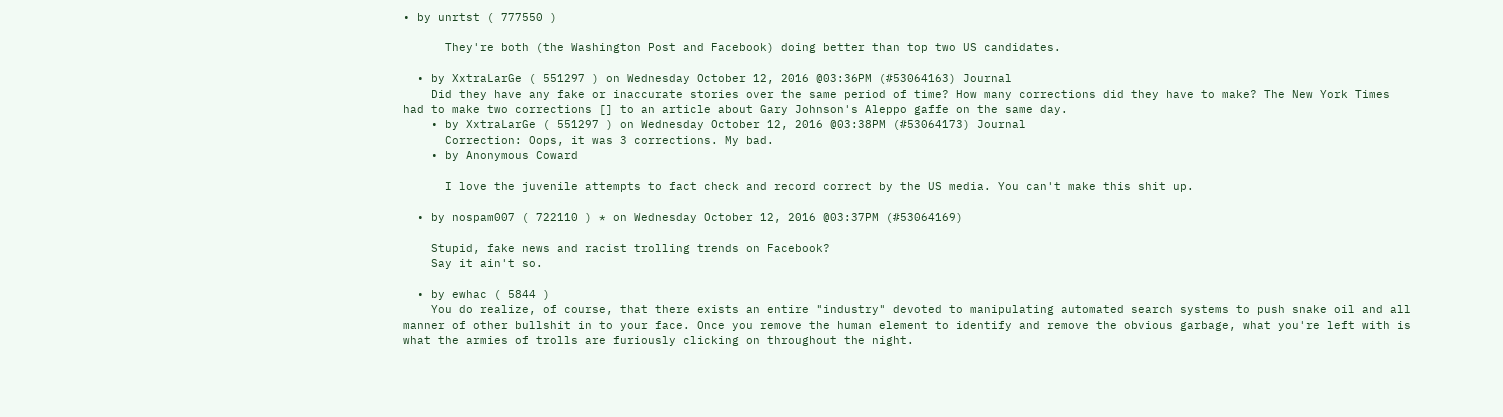• by unrtst ( 777550 )

      They're both (the Washington Post and Facebook) doing better than top two US candidates.

  • by XxtraLarGe ( 551297 ) on Wednesday October 12, 2016 @03:36PM (#53064163) Journal
    Did they have any fake or inaccurate stories over the same period of time? How many corrections did they have to make? The New York Times had to make two corrections [] to an article about Gary Johnson's Aleppo gaffe on the same day.
    • by XxtraLarGe ( 551297 ) on Wednesday October 12, 2016 @03:38PM (#53064173) Journal
      Correction: Oops, it was 3 corrections. My bad.
    • by Anonymous Coward

      I love the juvenile attempts to fact check and record correct by the US media. You can't make this shit up.

  • by nospam007 ( 722110 ) * on Wednesday October 12, 2016 @03:37PM (#53064169)

    Stupid, fake news and racist trolling trends on Facebook?
    Say it ain't so.

  • by ewhac ( 5844 )
    You do realize, of course, that there exists an entire "industry" devoted to manipulating automated search systems to push snake oil and all manner of other bullshit in to your face. Once you remove the human element to identify and remove the obvious garbage, what you're left with is what the armies of trolls are furiously clicking on throughout the night.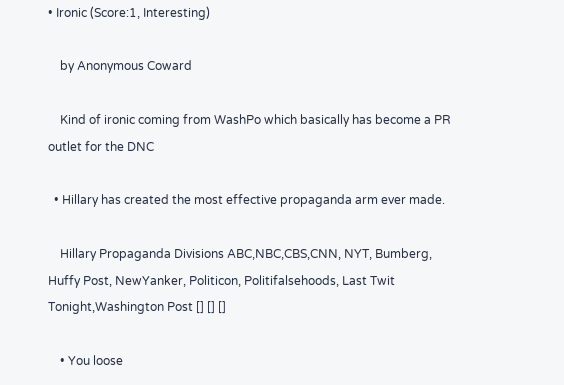• Ironic (Score:1, Interesting)

    by Anonymous Coward

    Kind of ironic coming from WashPo which basically has become a PR outlet for the DNC

  • Hillary has created the most effective propaganda arm ever made.

    Hillary Propaganda Divisions ABC,NBC,CBS,CNN, NYT, Bumberg, Huffy Post, NewYanker, Politicon, Politifalsehoods, Last Twit Tonight,Washington Post [] [] []

    • You loose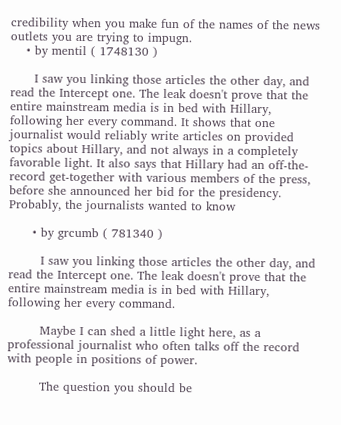credibility when you make fun of the names of the news outlets you are trying to impugn.
    • by mentil ( 1748130 )

      I saw you linking those articles the other day, and read the Intercept one. The leak doesn't prove that the entire mainstream media is in bed with Hillary, following her every command. It shows that one journalist would reliably write articles on provided topics about Hillary, and not always in a completely favorable light. It also says that Hillary had an off-the-record get-together with various members of the press, before she announced her bid for the presidency. Probably, the journalists wanted to know

      • by grcumb ( 781340 )

        I saw you linking those articles the other day, and read the Intercept one. The leak doesn't prove that the entire mainstream media is in bed with Hillary, following her every command.

        Maybe I can shed a little light here, as a professional journalist who often talks off the record with people in positions of power.

        The question you should be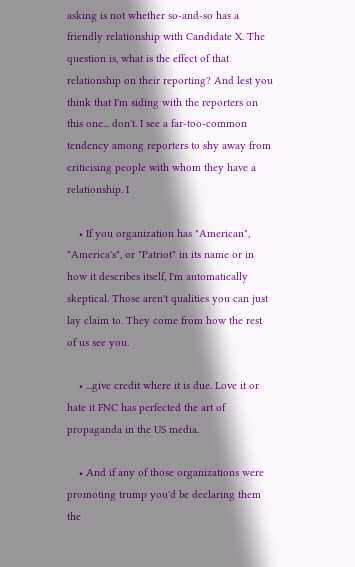asking is not whether so-and-so has a friendly relationship with Candidate X. The question is, what is the effect of that relationship on their reporting? And lest you think that I'm siding with the reporters on this one... don't. I see a far-too-common tendency among reporters to shy away from criticising people with whom they have a relationship. I

    • If you organization has "American", "America's", or "Patriot" in its name or in how it describes itself, I'm automatically skeptical. Those aren't qualities you can just lay claim to. They come from how the rest of us see you.

    • ...give credit where it is due. Love it or hate it FNC has perfected the art of propaganda in the US media.

    • And if any of those organizations were promoting trump you'd be declaring them the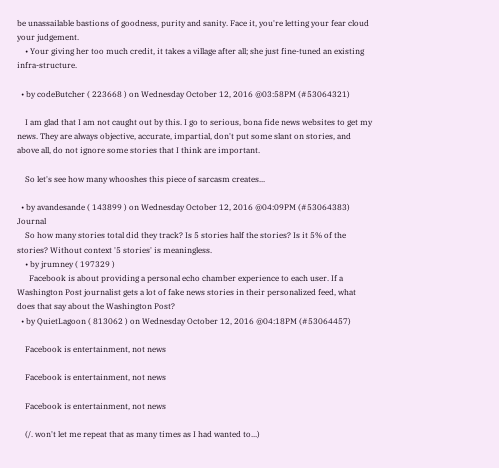be unassailable bastions of goodness, purity and sanity. Face it, you're letting your fear cloud your judgement.
    • Your giving her too much credit, it takes a village after all; she just fine-tuned an existing infra-structure.

  • by codeButcher ( 223668 ) on Wednesday October 12, 2016 @03:58PM (#53064321)

    I am glad that I am not caught out by this. I go to serious, bona fide news websites to get my news. They are always objective, accurate, impartial, don't put some slant on stories, and above all, do not ignore some stories that I think are important.

    So let's see how many whooshes this piece of sarcasm creates...

  • by avandesande ( 143899 ) on Wednesday October 12, 2016 @04:09PM (#53064383) Journal
    So how many stories total did they track? Is 5 stories half the stories? Is it 5% of the stories? Without context '5 stories' is meaningless.
    • by jrumney ( 197329 )
      Facebook is about providing a personal echo chamber experience to each user. If a Washington Post journalist gets a lot of fake news stories in their personalized feed, what does that say about the Washington Post?
  • by QuietLagoon ( 813062 ) on Wednesday October 12, 2016 @04:18PM (#53064457)

    Facebook is entertainment, not news

    Facebook is entertainment, not news

    Facebook is entertainment, not news

    (/. won't let me repeat that as many times as I had wanted to...)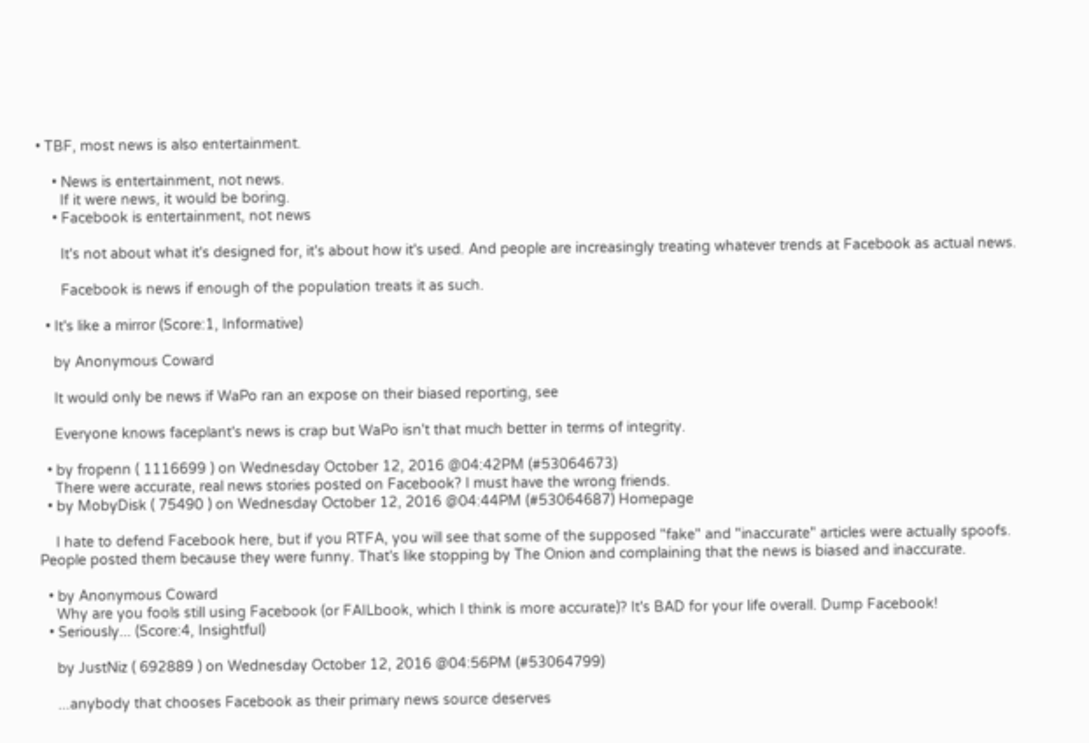• TBF, most news is also entertainment.

    • News is entertainment, not news.
      If it were news, it would be boring.
    • Facebook is entertainment, not news

      It's not about what it's designed for, it's about how it's used. And people are increasingly treating whatever trends at Facebook as actual news.

      Facebook is news if enough of the population treats it as such.

  • It's like a mirror (Score:1, Informative)

    by Anonymous Coward

    It would only be news if WaPo ran an expose on their biased reporting, see

    Everyone knows faceplant's news is crap but WaPo isn't that much better in terms of integrity.

  • by fropenn ( 1116699 ) on Wednesday October 12, 2016 @04:42PM (#53064673)
    There were accurate, real news stories posted on Facebook? I must have the wrong friends.
  • by MobyDisk ( 75490 ) on Wednesday October 12, 2016 @04:44PM (#53064687) Homepage

    I hate to defend Facebook here, but if you RTFA, you will see that some of the supposed "fake" and "inaccurate" articles were actually spoofs. People posted them because they were funny. That's like stopping by The Onion and complaining that the news is biased and inaccurate.

  • by Anonymous Coward
    Why are you fools still using Facebook (or FAILbook, which I think is more accurate)? It's BAD for your life overall. Dump Facebook!
  • Seriously... (Score:4, Insightful)

    by JustNiz ( 692889 ) on Wednesday October 12, 2016 @04:56PM (#53064799)

    ...anybody that chooses Facebook as their primary news source deserves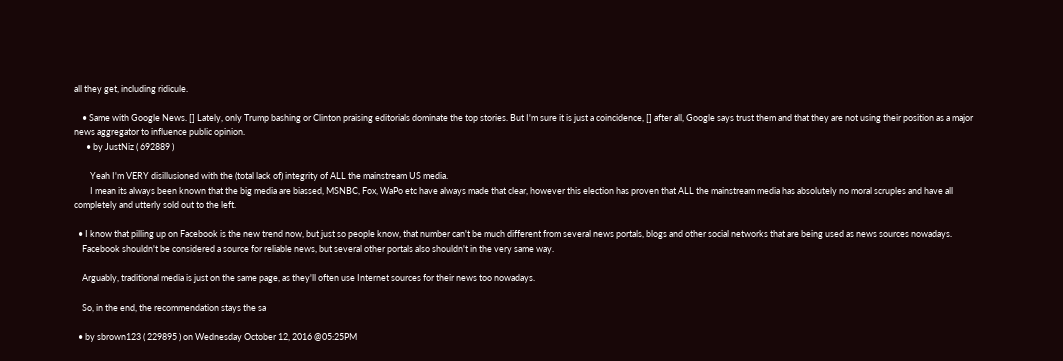all they get, including ridicule.

    • Same with Google News. [] Lately, only Trump bashing or Clinton praising editorials dominate the top stories. But I'm sure it is just a coincidence, [] after all, Google says trust them and that they are not using their position as a major news aggregator to influence public opinion.
      • by JustNiz ( 692889 )

        Yeah I'm VERY disillusioned with the (total lack of) integrity of ALL the mainstream US media.
        I mean its always been known that the big media are biassed, MSNBC, Fox, WaPo etc have always made that clear, however this election has proven that ALL the mainstream media has absolutely no moral scruples and have all completely and utterly sold out to the left.

  • I know that pilling up on Facebook is the new trend now, but just so people know, that number can't be much different from several news portals, blogs and other social networks that are being used as news sources nowadays.
    Facebook shouldn't be considered a source for reliable news, but several other portals also shouldn't in the very same way.

    Arguably, traditional media is just on the same page, as they'll often use Internet sources for their news too nowadays.

    So, in the end, the recommendation stays the sa

  • by sbrown123 ( 229895 ) on Wednesday October 12, 2016 @05:25PM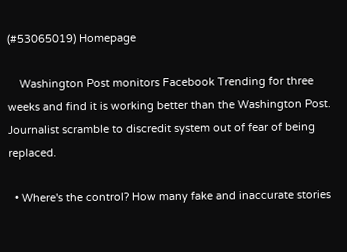(#53065019) Homepage

    Washington Post monitors Facebook Trending for three weeks and find it is working better than the Washington Post. Journalist scramble to discredit system out of fear of being replaced.

  • Where's the control? How many fake and inaccurate stories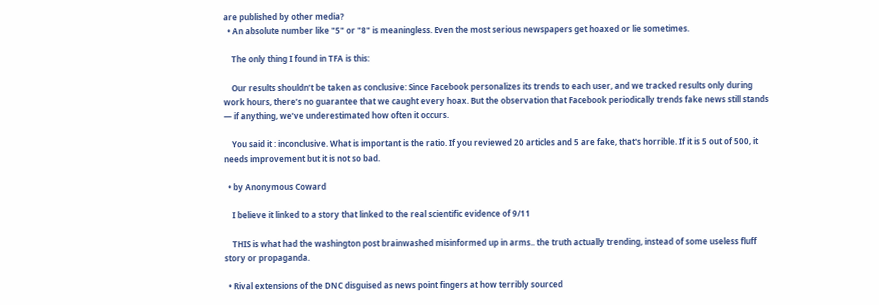are published by other media?
  • An absolute number like "5" or "8" is meaningless. Even the most serious newspapers get hoaxed or lie sometimes.

    The only thing I found in TFA is this:

    Our results shouldn’t be taken as conclusive: Since Facebook personalizes its trends to each user, and we tracked results only during work hours, there’s no guarantee that we caught every hoax. But the observation that Facebook periodically trends fake news still stands — if anything, we’ve underestimated how often it occurs.

    You said it : inconclusive. What is important is the ratio. If you reviewed 20 articles and 5 are fake, that's horrible. If it is 5 out of 500, it needs improvement but it is not so bad.

  • by Anonymous Coward

    I believe it linked to a story that linked to the real scientific evidence of 9/11

    THIS is what had the washington post brainwashed misinformed up in arms.. the truth actually trending, instead of some useless fluff story or propaganda.

  • Rival extensions of the DNC disguised as news point fingers at how terribly sourced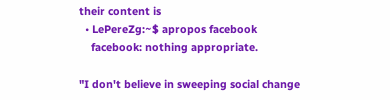their content is
  • LePereZg:~$ apropos facebook
    facebook: nothing appropriate.

"I don't believe in sweeping social change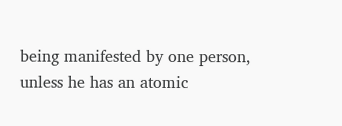being manifested by one person, unless he has an atomic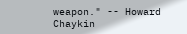weapon." -- Howard Chaykin